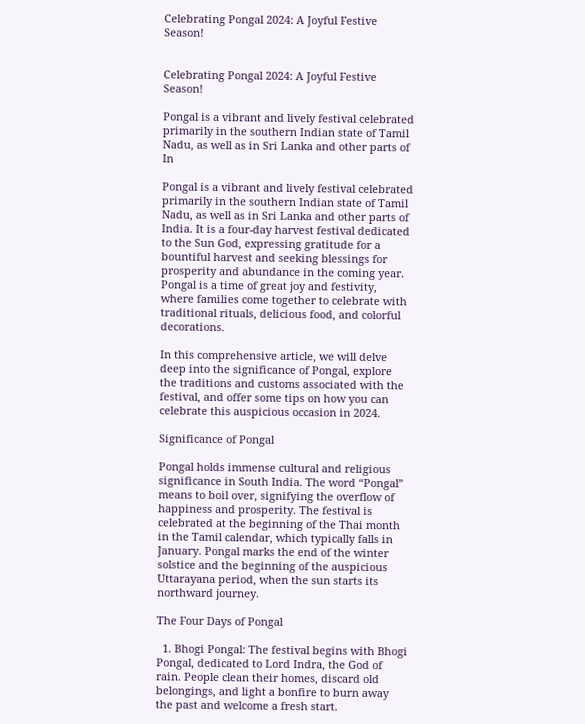Celebrating Pongal 2024: A Joyful Festive Season!


Celebrating Pongal 2024: A Joyful Festive Season!

Pongal is a vibrant and lively festival celebrated primarily in the southern Indian state of Tamil Nadu, as well as in Sri Lanka and other parts of In

Pongal is a vibrant and lively festival celebrated primarily in the southern Indian state of Tamil Nadu, as well as in Sri Lanka and other parts of India. It is a four-day harvest festival dedicated to the Sun God, expressing gratitude for a bountiful harvest and seeking blessings for prosperity and abundance in the coming year. Pongal is a time of great joy and festivity, where families come together to celebrate with traditional rituals, delicious food, and colorful decorations.

In this comprehensive article, we will delve deep into the significance of Pongal, explore the traditions and customs associated with the festival, and offer some tips on how you can celebrate this auspicious occasion in 2024.

Significance of Pongal

Pongal holds immense cultural and religious significance in South India. The word “Pongal” means to boil over, signifying the overflow of happiness and prosperity. The festival is celebrated at the beginning of the Thai month in the Tamil calendar, which typically falls in January. Pongal marks the end of the winter solstice and the beginning of the auspicious Uttarayana period, when the sun starts its northward journey.

The Four Days of Pongal

  1. Bhogi Pongal: The festival begins with Bhogi Pongal, dedicated to Lord Indra, the God of rain. People clean their homes, discard old belongings, and light a bonfire to burn away the past and welcome a fresh start.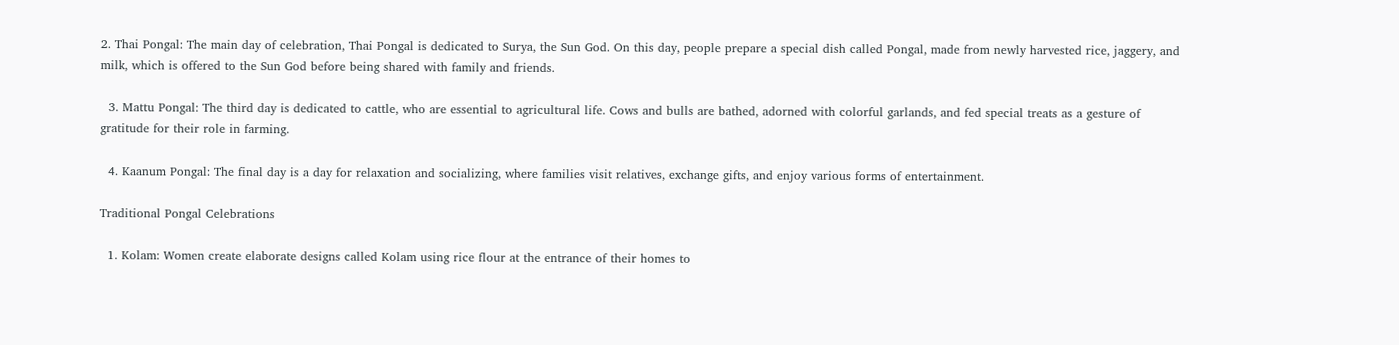2. Thai Pongal: The main day of celebration, Thai Pongal is dedicated to Surya, the Sun God. On this day, people prepare a special dish called Pongal, made from newly harvested rice, jaggery, and milk, which is offered to the Sun God before being shared with family and friends.

  3. Mattu Pongal: The third day is dedicated to cattle, who are essential to agricultural life. Cows and bulls are bathed, adorned with colorful garlands, and fed special treats as a gesture of gratitude for their role in farming.

  4. Kaanum Pongal: The final day is a day for relaxation and socializing, where families visit relatives, exchange gifts, and enjoy various forms of entertainment.

Traditional Pongal Celebrations

  1. Kolam: Women create elaborate designs called Kolam using rice flour at the entrance of their homes to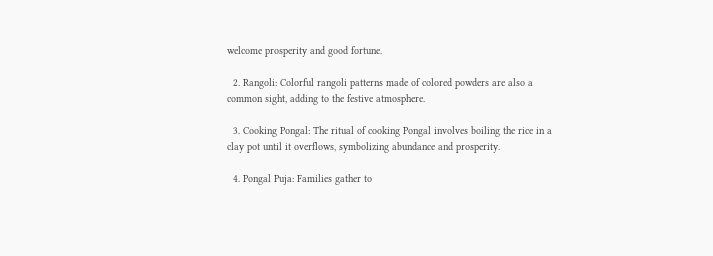welcome prosperity and good fortune.

  2. Rangoli: Colorful rangoli patterns made of colored powders are also a common sight, adding to the festive atmosphere.

  3. Cooking Pongal: The ritual of cooking Pongal involves boiling the rice in a clay pot until it overflows, symbolizing abundance and prosperity.

  4. Pongal Puja: Families gather to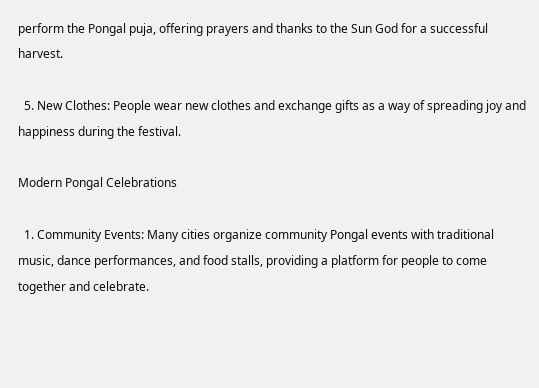perform the Pongal puja, offering prayers and thanks to the Sun God for a successful harvest.

  5. New Clothes: People wear new clothes and exchange gifts as a way of spreading joy and happiness during the festival.

Modern Pongal Celebrations

  1. Community Events: Many cities organize community Pongal events with traditional music, dance performances, and food stalls, providing a platform for people to come together and celebrate.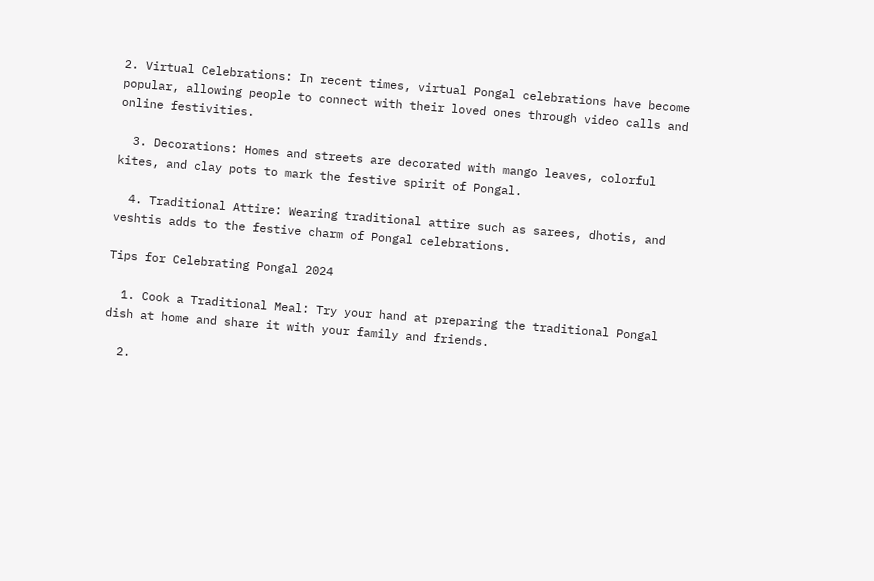2. Virtual Celebrations: In recent times, virtual Pongal celebrations have become popular, allowing people to connect with their loved ones through video calls and online festivities.

  3. Decorations: Homes and streets are decorated with mango leaves, colorful kites, and clay pots to mark the festive spirit of Pongal.

  4. Traditional Attire: Wearing traditional attire such as sarees, dhotis, and veshtis adds to the festive charm of Pongal celebrations.

Tips for Celebrating Pongal 2024

  1. Cook a Traditional Meal: Try your hand at preparing the traditional Pongal dish at home and share it with your family and friends.

  2.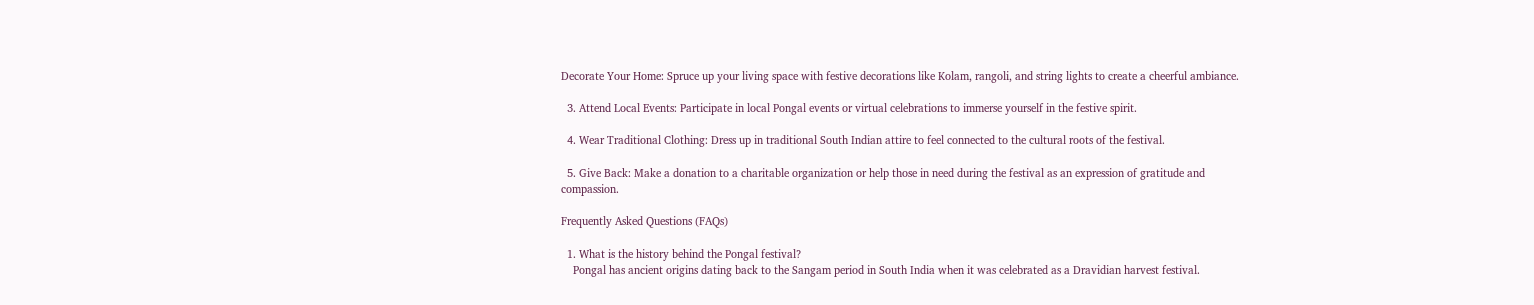Decorate Your Home: Spruce up your living space with festive decorations like Kolam, rangoli, and string lights to create a cheerful ambiance.

  3. Attend Local Events: Participate in local Pongal events or virtual celebrations to immerse yourself in the festive spirit.

  4. Wear Traditional Clothing: Dress up in traditional South Indian attire to feel connected to the cultural roots of the festival.

  5. Give Back: Make a donation to a charitable organization or help those in need during the festival as an expression of gratitude and compassion.

Frequently Asked Questions (FAQs)

  1. What is the history behind the Pongal festival?
    Pongal has ancient origins dating back to the Sangam period in South India when it was celebrated as a Dravidian harvest festival.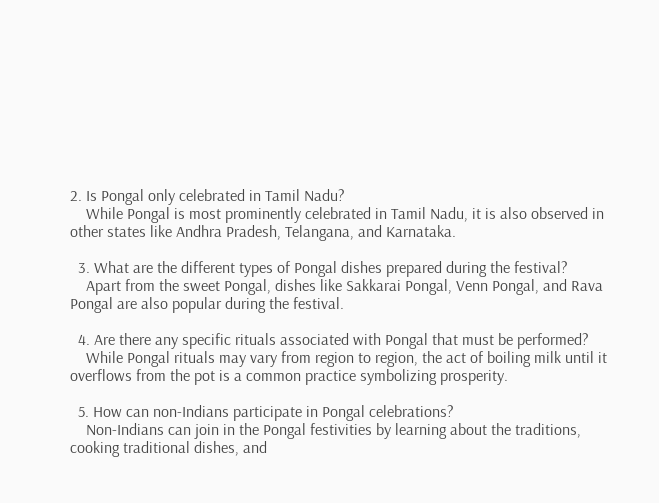2. Is Pongal only celebrated in Tamil Nadu?
    While Pongal is most prominently celebrated in Tamil Nadu, it is also observed in other states like Andhra Pradesh, Telangana, and Karnataka.

  3. What are the different types of Pongal dishes prepared during the festival?
    Apart from the sweet Pongal, dishes like Sakkarai Pongal, Venn Pongal, and Rava Pongal are also popular during the festival.

  4. Are there any specific rituals associated with Pongal that must be performed?
    While Pongal rituals may vary from region to region, the act of boiling milk until it overflows from the pot is a common practice symbolizing prosperity.

  5. How can non-Indians participate in Pongal celebrations?
    Non-Indians can join in the Pongal festivities by learning about the traditions, cooking traditional dishes, and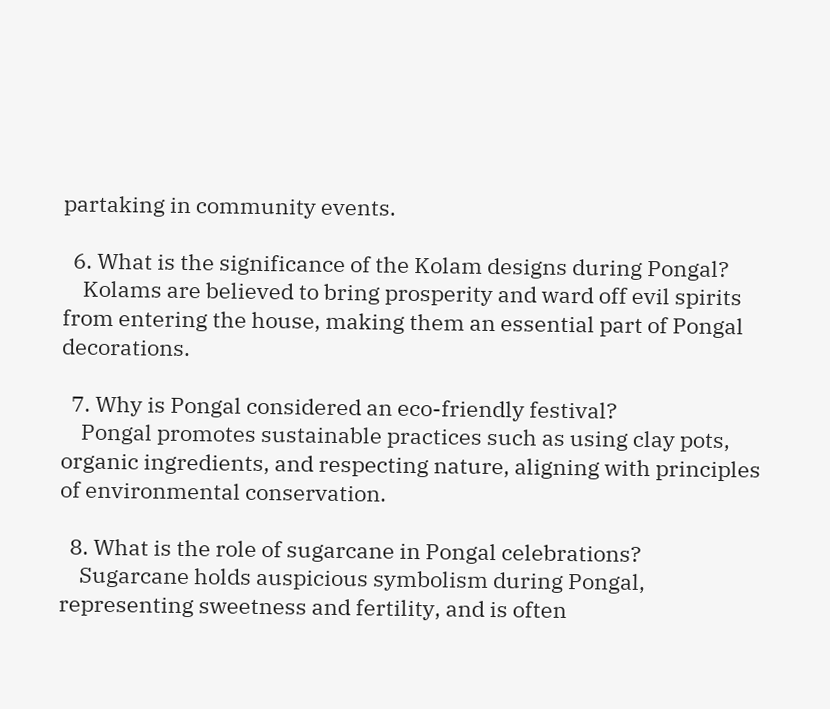partaking in community events.

  6. What is the significance of the Kolam designs during Pongal?
    Kolams are believed to bring prosperity and ward off evil spirits from entering the house, making them an essential part of Pongal decorations.

  7. Why is Pongal considered an eco-friendly festival?
    Pongal promotes sustainable practices such as using clay pots, organic ingredients, and respecting nature, aligning with principles of environmental conservation.

  8. What is the role of sugarcane in Pongal celebrations?
    Sugarcane holds auspicious symbolism during Pongal, representing sweetness and fertility, and is often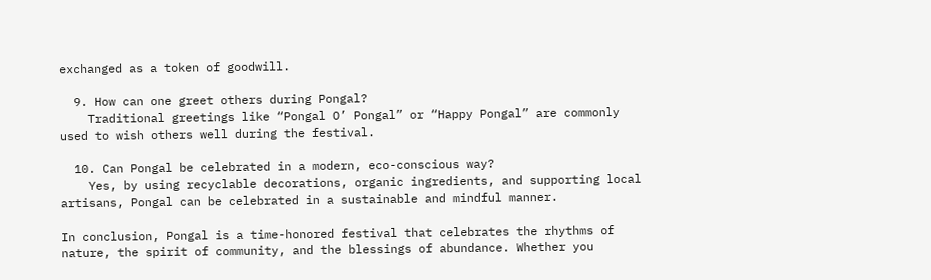exchanged as a token of goodwill.

  9. How can one greet others during Pongal?
    Traditional greetings like “Pongal O’ Pongal” or “Happy Pongal” are commonly used to wish others well during the festival.

  10. Can Pongal be celebrated in a modern, eco-conscious way?
    Yes, by using recyclable decorations, organic ingredients, and supporting local artisans, Pongal can be celebrated in a sustainable and mindful manner.

In conclusion, Pongal is a time-honored festival that celebrates the rhythms of nature, the spirit of community, and the blessings of abundance. Whether you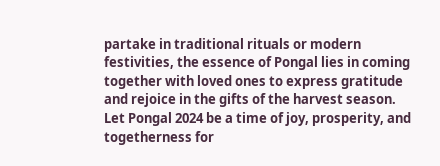partake in traditional rituals or modern festivities, the essence of Pongal lies in coming together with loved ones to express gratitude and rejoice in the gifts of the harvest season. Let Pongal 2024 be a time of joy, prosperity, and togetherness for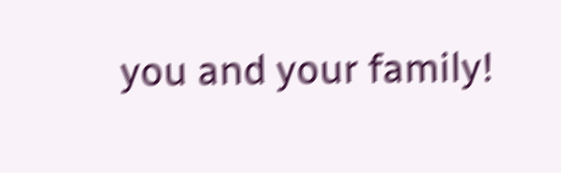you and your family!